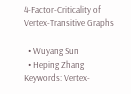4-Factor-Criticality of Vertex-Transitive Graphs

  • Wuyang Sun
  • Heping Zhang
Keywords: Vertex-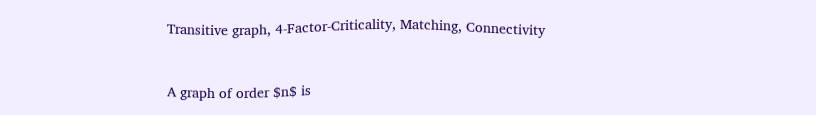Transitive graph, 4-Factor-Criticality, Matching, Connectivity


A graph of order $n$ is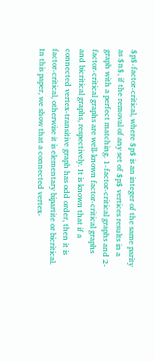$p$-factor-critical, where $p$ is an integer of the same parity as $n$, if the removal of any set of $p$ vertices results in a graph with a perfect matching. 1-factor-critical graphs and 2-factor-critical graphs are well-known factor-critical graphs and bicritical graphs, respectively. It is known that if a connected vertex-transitive graph has odd order, then it is factor-critical, otherwise it is elementary bipartite or bicritical. In this paper, we show that a connected vertex-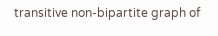transitive non-bipartite graph of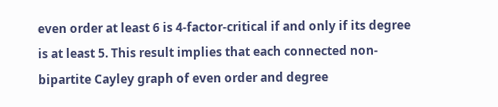even order at least 6 is 4-factor-critical if and only if its degree is at least 5. This result implies that each connected non-bipartite Cayley graph of even order and degree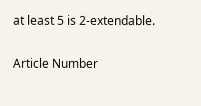at least 5 is 2-extendable.

Article Number